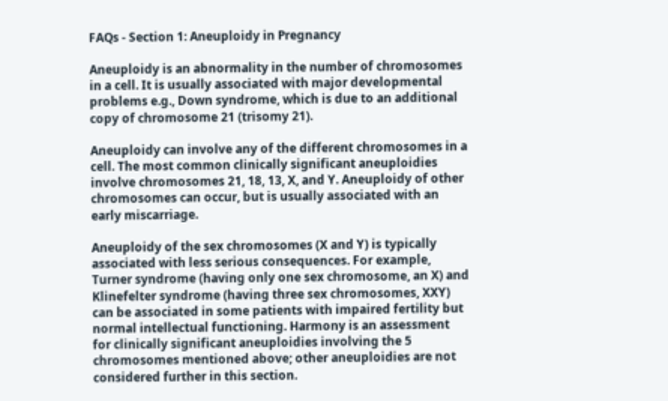FAQs - Section 1: Aneuploidy in Pregnancy

Aneuploidy is an abnormality in the number of chromosomes in a cell. It is usually associated with major developmental problems e.g., Down syndrome, which is due to an additional copy of chromosome 21 (trisomy 21).

Aneuploidy can involve any of the different chromosomes in a cell. The most common clinically significant aneuploidies involve chromosomes 21, 18, 13, X, and Y. Aneuploidy of other chromosomes can occur, but is usually associated with an early miscarriage.

Aneuploidy of the sex chromosomes (X and Y) is typically associated with less serious consequences. For example, Turner syndrome (having only one sex chromosome, an X) and Klinefelter syndrome (having three sex chromosomes, XXY) can be associated in some patients with impaired fertility but normal intellectual functioning. Harmony is an assessment for clinically significant aneuploidies involving the 5 chromosomes mentioned above; other aneuploidies are not considered further in this section.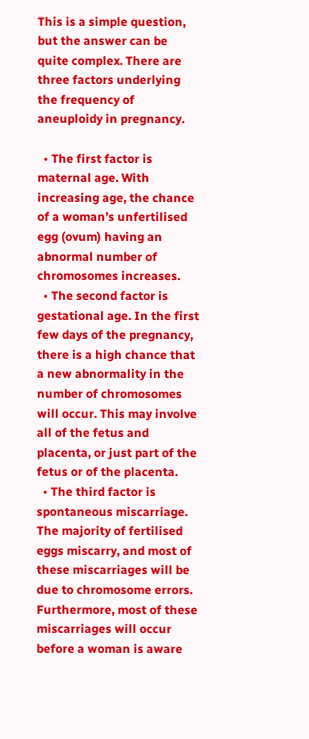This is a simple question, but the answer can be quite complex. There are three factors underlying the frequency of aneuploidy in pregnancy.

  • The first factor is maternal age. With increasing age, the chance of a woman’s unfertilised egg (ovum) having an abnormal number of chromosomes increases.
  • The second factor is gestational age. In the first few days of the pregnancy, there is a high chance that a new abnormality in the number of chromosomes will occur. This may involve all of the fetus and placenta, or just part of the fetus or of the placenta.
  • The third factor is spontaneous miscarriage. The majority of fertilised eggs miscarry, and most of these miscarriages will be due to chromosome errors. Furthermore, most of these miscarriages will occur before a woman is aware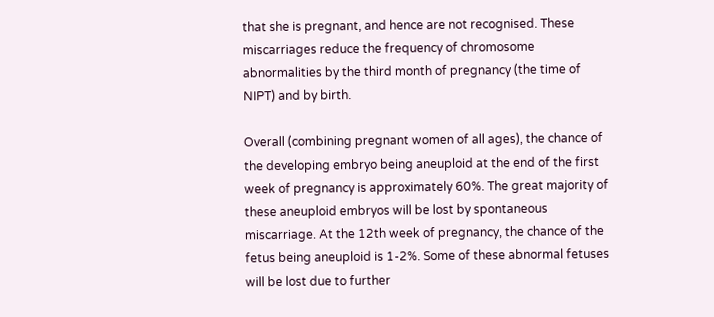that she is pregnant, and hence are not recognised. These miscarriages reduce the frequency of chromosome abnormalities by the third month of pregnancy (the time of NIPT) and by birth.

Overall (combining pregnant women of all ages), the chance of the developing embryo being aneuploid at the end of the first week of pregnancy is approximately 60%. The great majority of these aneuploid embryos will be lost by spontaneous miscarriage. At the 12th week of pregnancy, the chance of the fetus being aneuploid is 1-2%. Some of these abnormal fetuses will be lost due to further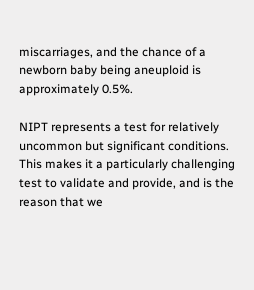miscarriages, and the chance of a newborn baby being aneuploid is approximately 0.5%.

NIPT represents a test for relatively uncommon but significant conditions. This makes it a particularly challenging test to validate and provide, and is the reason that we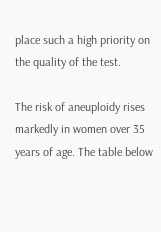place such a high priority on the quality of the test.

The risk of aneuploidy rises markedly in women over 35 years of age. The table below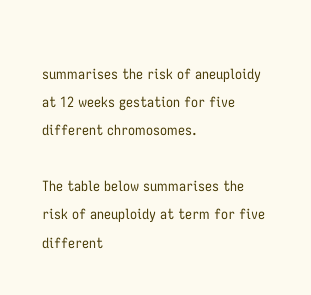summarises the risk of aneuploidy at 12 weeks gestation for five different chromosomes.

The table below summarises the risk of aneuploidy at term for five different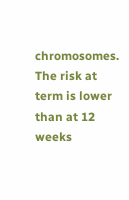chromosomes. The risk at term is lower than at 12 weeks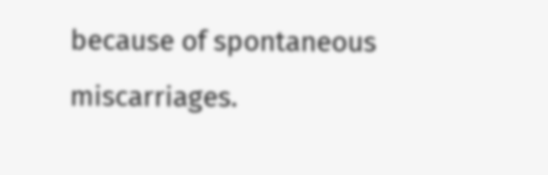because of spontaneous miscarriages.